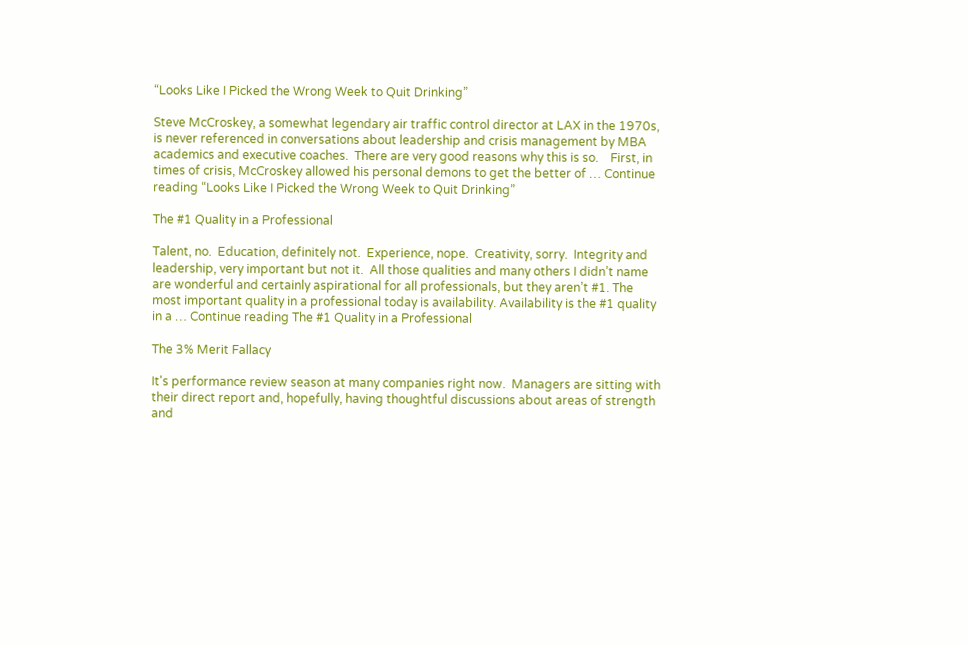“Looks Like I Picked the Wrong Week to Quit Drinking”

Steve McCroskey, a somewhat legendary air traffic control director at LAX in the 1970s, is never referenced in conversations about leadership and crisis management by MBA academics and executive coaches.  There are very good reasons why this is so.    First, in times of crisis, McCroskey allowed his personal demons to get the better of … Continue reading “Looks Like I Picked the Wrong Week to Quit Drinking”

The #1 Quality in a Professional

Talent, no.  Education, definitely not.  Experience, nope.  Creativity, sorry.  Integrity and leadership, very important but not it.  All those qualities and many others I didn’t name are wonderful and certainly aspirational for all professionals, but they aren’t #1. The most important quality in a professional today is availability. Availability is the #1 quality in a … Continue reading The #1 Quality in a Professional

The 3% Merit Fallacy

It's performance review season at many companies right now.  Managers are sitting with their direct report and, hopefully, having thoughtful discussions about areas of strength and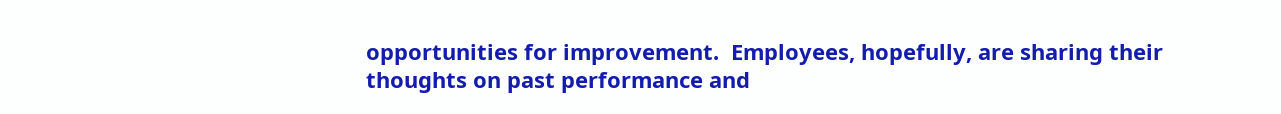opportunities for improvement.  Employees, hopefully, are sharing their thoughts on past performance and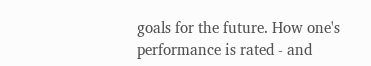goals for the future. How one's performance is rated - and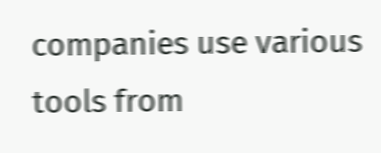companies use various tools from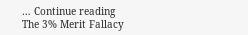… Continue reading The 3% Merit Fallacy